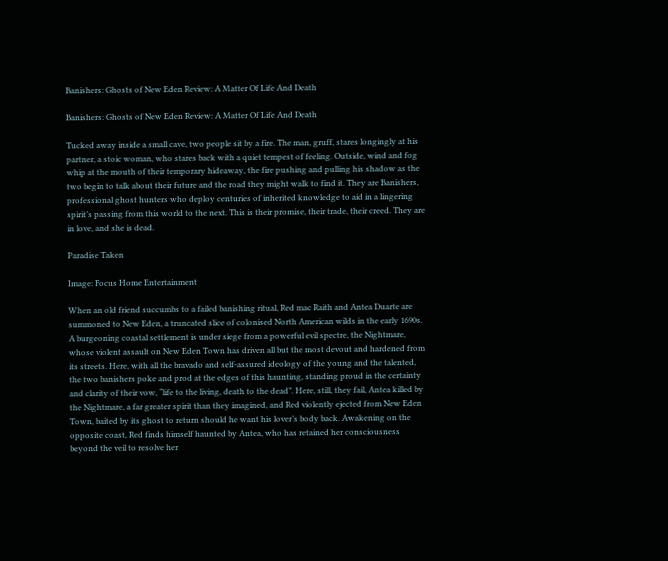Banishers: Ghosts of New Eden Review: A Matter Of Life And Death

Banishers: Ghosts of New Eden Review: A Matter Of Life And Death

Tucked away inside a small cave, two people sit by a fire. The man, gruff, stares longingly at his partner, a stoic woman, who stares back with a quiet tempest of feeling. Outside, wind and fog whip at the mouth of their temporary hideaway, the fire pushing and pulling his shadow as the two begin to talk about their future and the road they might walk to find it. They are Banishers, professional ghost hunters who deploy centuries of inherited knowledge to aid in a lingering spirit’s passing from this world to the next. This is their promise, their trade, their creed. They are in love, and she is dead.

Paradise Taken

Image: Focus Home Entertainment

When an old friend succumbs to a failed banishing ritual, Red mac Raith and Antea Duarte are summoned to New Eden, a truncated slice of colonised North American wilds in the early 1690s. A burgeoning coastal settlement is under siege from a powerful evil spectre, the Nightmare, whose violent assault on New Eden Town has driven all but the most devout and hardened from its streets. Here, with all the bravado and self-assured ideology of the young and the talented, the two banishers poke and prod at the edges of this haunting, standing proud in the certainty and clarity of their vow, “life to the living, death to the dead”. Here, still, they fail, Antea killed by the Nightmare, a far greater spirit than they imagined, and Red violently ejected from New Eden Town, baited by its ghost to return should he want his lover’s body back. Awakening on the opposite coast, Red finds himself haunted by Antea, who has retained her consciousness beyond the veil to resolve her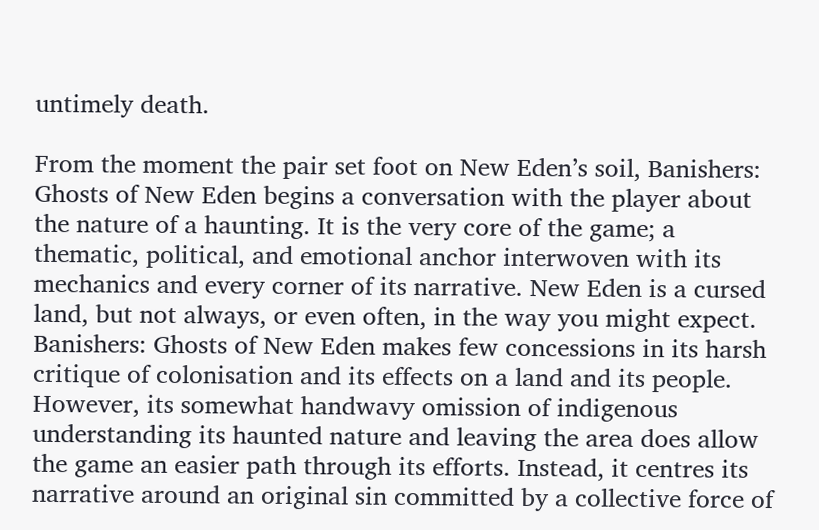untimely death.

From the moment the pair set foot on New Eden’s soil, Banishers: Ghosts of New Eden begins a conversation with the player about the nature of a haunting. It is the very core of the game; a thematic, political, and emotional anchor interwoven with its mechanics and every corner of its narrative. New Eden is a cursed land, but not always, or even often, in the way you might expect. Banishers: Ghosts of New Eden makes few concessions in its harsh critique of colonisation and its effects on a land and its people. However, its somewhat handwavy omission of indigenous understanding its haunted nature and leaving the area does allow the game an easier path through its efforts. Instead, it centres its narrative around an original sin committed by a collective force of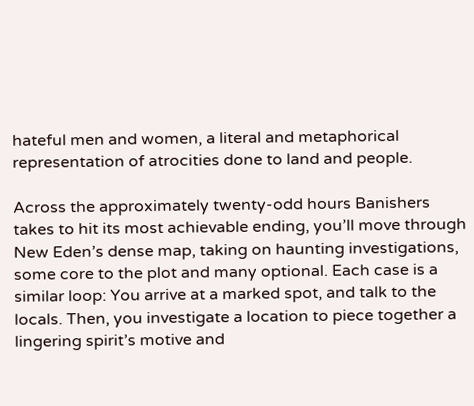hateful men and women, a literal and metaphorical representation of atrocities done to land and people.

Across the approximately twenty-odd hours Banishers takes to hit its most achievable ending, you’ll move through New Eden’s dense map, taking on haunting investigations, some core to the plot and many optional. Each case is a similar loop: You arrive at a marked spot, and talk to the locals. Then, you investigate a location to piece together a lingering spirit’s motive and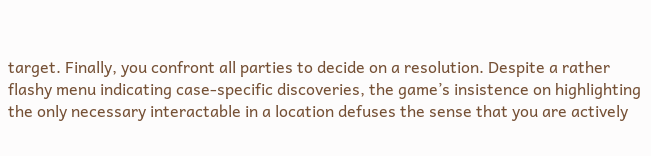target. Finally, you confront all parties to decide on a resolution. Despite a rather flashy menu indicating case-specific discoveries, the game’s insistence on highlighting the only necessary interactable in a location defuses the sense that you are actively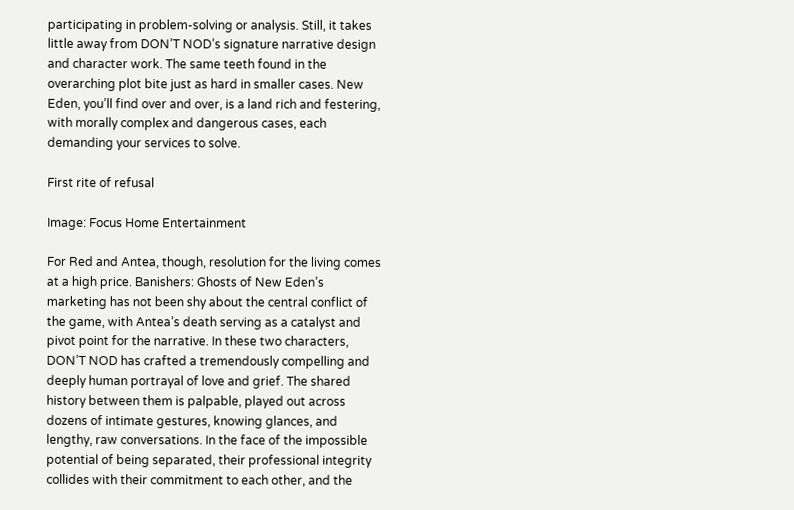participating in problem-solving or analysis. Still, it takes little away from DON’T NOD’s signature narrative design and character work. The same teeth found in the overarching plot bite just as hard in smaller cases. New Eden, you’ll find over and over, is a land rich and festering, with morally complex and dangerous cases, each demanding your services to solve.

First rite of refusal

Image: Focus Home Entertainment

For Red and Antea, though, resolution for the living comes at a high price. Banishers: Ghosts of New Eden’s marketing has not been shy about the central conflict of the game, with Antea’s death serving as a catalyst and pivot point for the narrative. In these two characters, DON’T NOD has crafted a tremendously compelling and deeply human portrayal of love and grief. The shared history between them is palpable, played out across dozens of intimate gestures, knowing glances, and lengthy, raw conversations. In the face of the impossible potential of being separated, their professional integrity collides with their commitment to each other, and the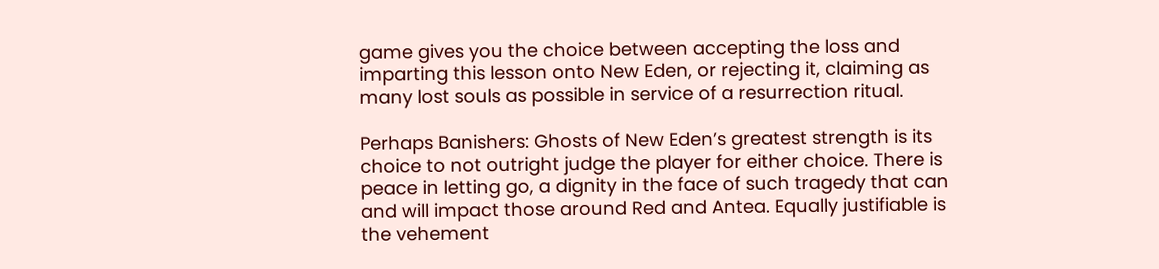game gives you the choice between accepting the loss and imparting this lesson onto New Eden, or rejecting it, claiming as many lost souls as possible in service of a resurrection ritual.

Perhaps Banishers: Ghosts of New Eden’s greatest strength is its choice to not outright judge the player for either choice. There is peace in letting go, a dignity in the face of such tragedy that can and will impact those around Red and Antea. Equally justifiable is the vehement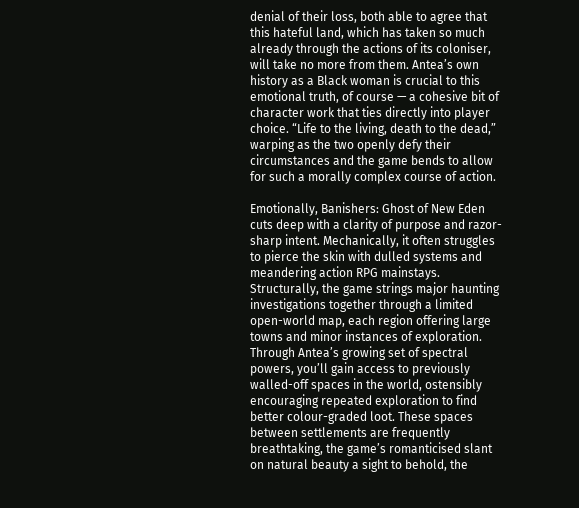denial of their loss, both able to agree that this hateful land, which has taken so much already through the actions of its coloniser, will take no more from them. Antea’s own history as a Black woman is crucial to this emotional truth, of course — a cohesive bit of character work that ties directly into player choice. “Life to the living, death to the dead,” warping as the two openly defy their circumstances and the game bends to allow for such a morally complex course of action.

Emotionally, Banishers: Ghost of New Eden cuts deep with a clarity of purpose and razor-sharp intent. Mechanically, it often struggles to pierce the skin with dulled systems and meandering action RPG mainstays. Structurally, the game strings major haunting investigations together through a limited open-world map, each region offering large towns and minor instances of exploration. Through Antea’s growing set of spectral powers, you’ll gain access to previously walled-off spaces in the world, ostensibly encouraging repeated exploration to find better colour-graded loot. These spaces between settlements are frequently breathtaking, the game’s romanticised slant on natural beauty a sight to behold, the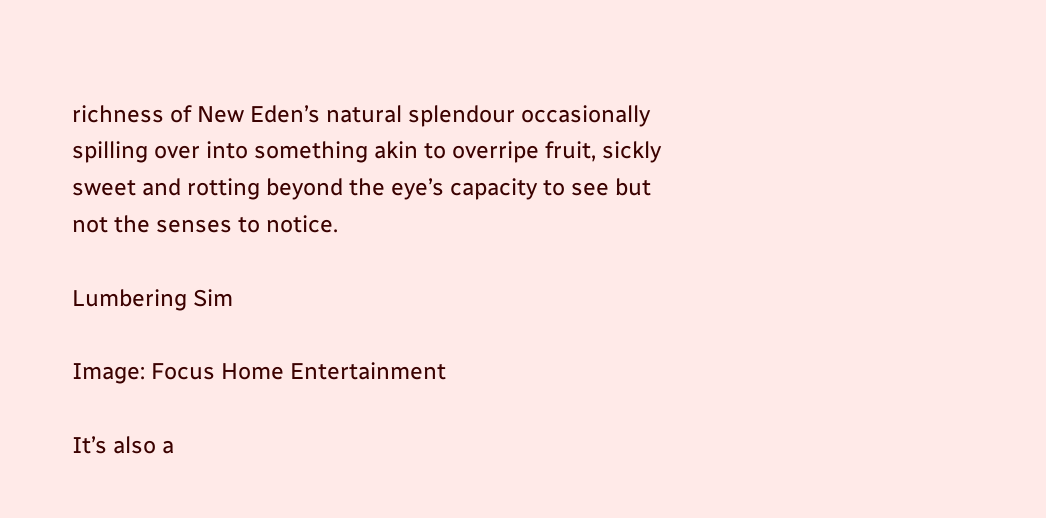richness of New Eden’s natural splendour occasionally spilling over into something akin to overripe fruit, sickly sweet and rotting beyond the eye’s capacity to see but not the senses to notice.

Lumbering Sim

Image: Focus Home Entertainment

It’s also a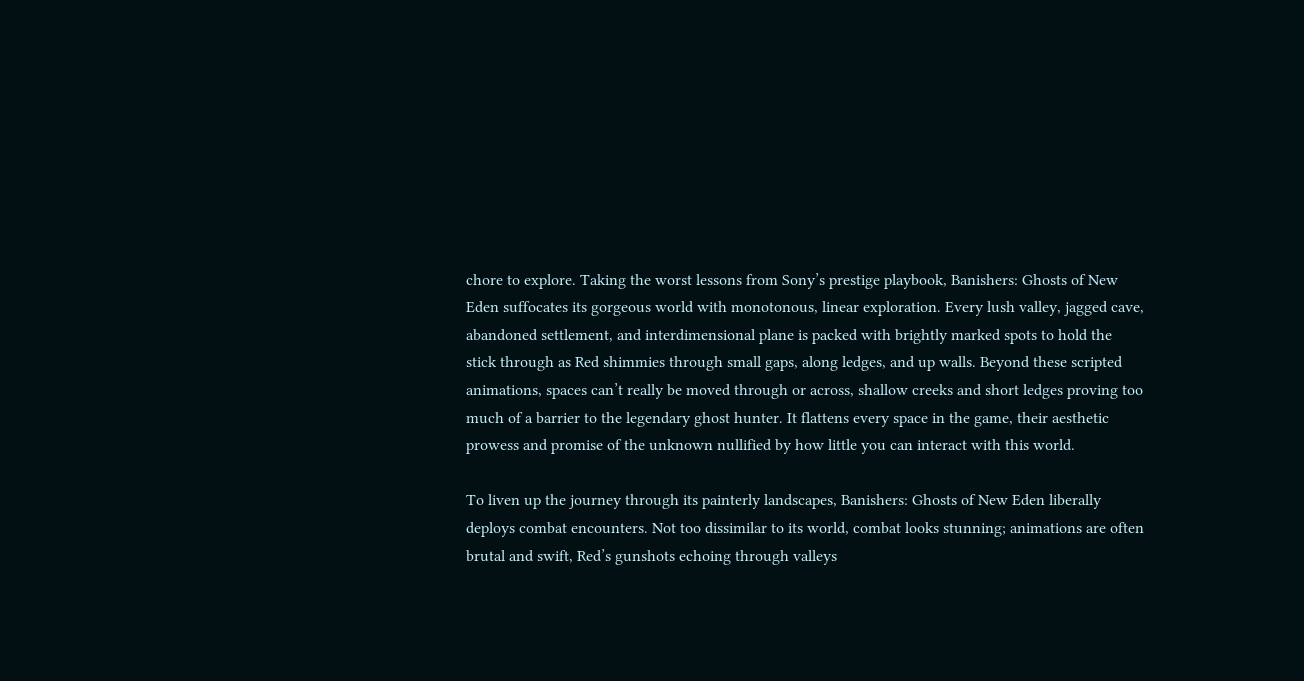chore to explore. Taking the worst lessons from Sony’s prestige playbook, Banishers: Ghosts of New Eden suffocates its gorgeous world with monotonous, linear exploration. Every lush valley, jagged cave, abandoned settlement, and interdimensional plane is packed with brightly marked spots to hold the stick through as Red shimmies through small gaps, along ledges, and up walls. Beyond these scripted animations, spaces can’t really be moved through or across, shallow creeks and short ledges proving too much of a barrier to the legendary ghost hunter. It flattens every space in the game, their aesthetic prowess and promise of the unknown nullified by how little you can interact with this world.

To liven up the journey through its painterly landscapes, Banishers: Ghosts of New Eden liberally deploys combat encounters. Not too dissimilar to its world, combat looks stunning; animations are often brutal and swift, Red’s gunshots echoing through valleys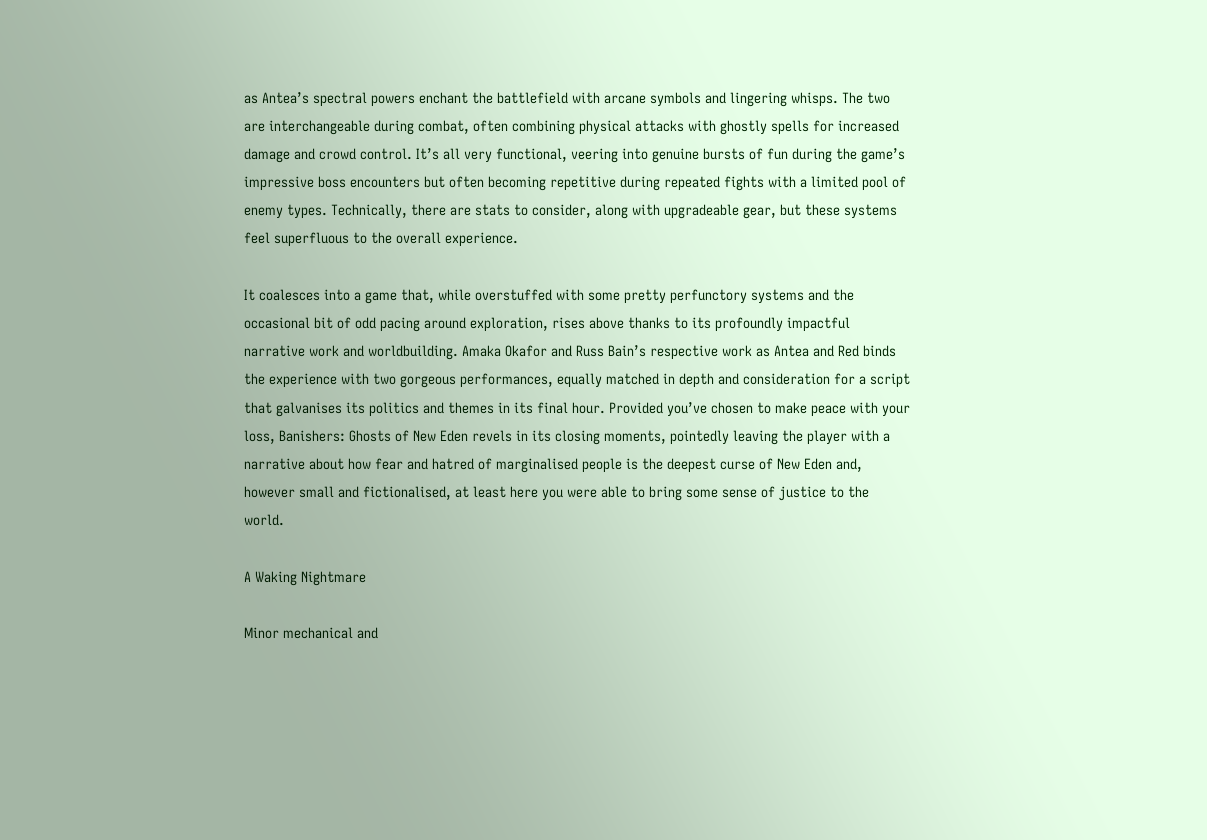as Antea’s spectral powers enchant the battlefield with arcane symbols and lingering whisps. The two are interchangeable during combat, often combining physical attacks with ghostly spells for increased damage and crowd control. It’s all very functional, veering into genuine bursts of fun during the game’s impressive boss encounters but often becoming repetitive during repeated fights with a limited pool of enemy types. Technically, there are stats to consider, along with upgradeable gear, but these systems feel superfluous to the overall experience.

It coalesces into a game that, while overstuffed with some pretty perfunctory systems and the occasional bit of odd pacing around exploration, rises above thanks to its profoundly impactful narrative work and worldbuilding. Amaka Okafor and Russ Bain’s respective work as Antea and Red binds the experience with two gorgeous performances, equally matched in depth and consideration for a script that galvanises its politics and themes in its final hour. Provided you’ve chosen to make peace with your loss, Banishers: Ghosts of New Eden revels in its closing moments, pointedly leaving the player with a narrative about how fear and hatred of marginalised people is the deepest curse of New Eden and, however small and fictionalised, at least here you were able to bring some sense of justice to the world.

A Waking Nightmare

Minor mechanical and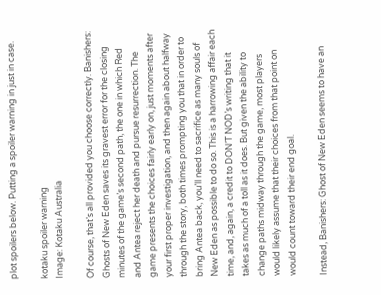plot spoilers below. Putting a spoiler warning in just in case.

kotaku spoiler warning
Image: Kotaku Australia

Of course, that’s all provided you choose correctly. Banishers: Ghosts of New Eden saves its gravest error for the closing minutes of the game’s second path, the one in which Red and Antea reject her death and pursue resurrection. The game presents the choices fairly early on, just moments after your first proper investigation, and then again about halfway through the story, both times prompting you that in order to bring Antea back, you’ll need to sacrifice as many souls of New Eden as possible to do so. This is a harrowing affair each time, and, again, a credit to DON’T NOD’s writing that it takes as much of a toll as it does. But given the ability to change paths midway through the game, most players would likely assume that their choices from that point on would count toward their end goal.

Instead, Banishers: Ghost of New Eden seems to have an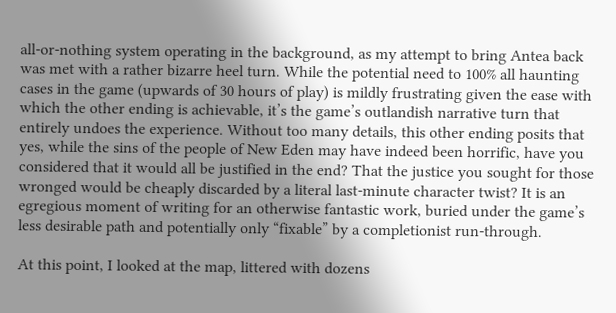all-or-nothing system operating in the background, as my attempt to bring Antea back was met with a rather bizarre heel turn. While the potential need to 100% all haunting cases in the game (upwards of 30 hours of play) is mildly frustrating given the ease with which the other ending is achievable, it’s the game’s outlandish narrative turn that entirely undoes the experience. Without too many details, this other ending posits that yes, while the sins of the people of New Eden may have indeed been horrific, have you considered that it would all be justified in the end? That the justice you sought for those wronged would be cheaply discarded by a literal last-minute character twist? It is an egregious moment of writing for an otherwise fantastic work, buried under the game’s less desirable path and potentially only “fixable” by a completionist run-through.

At this point, I looked at the map, littered with dozens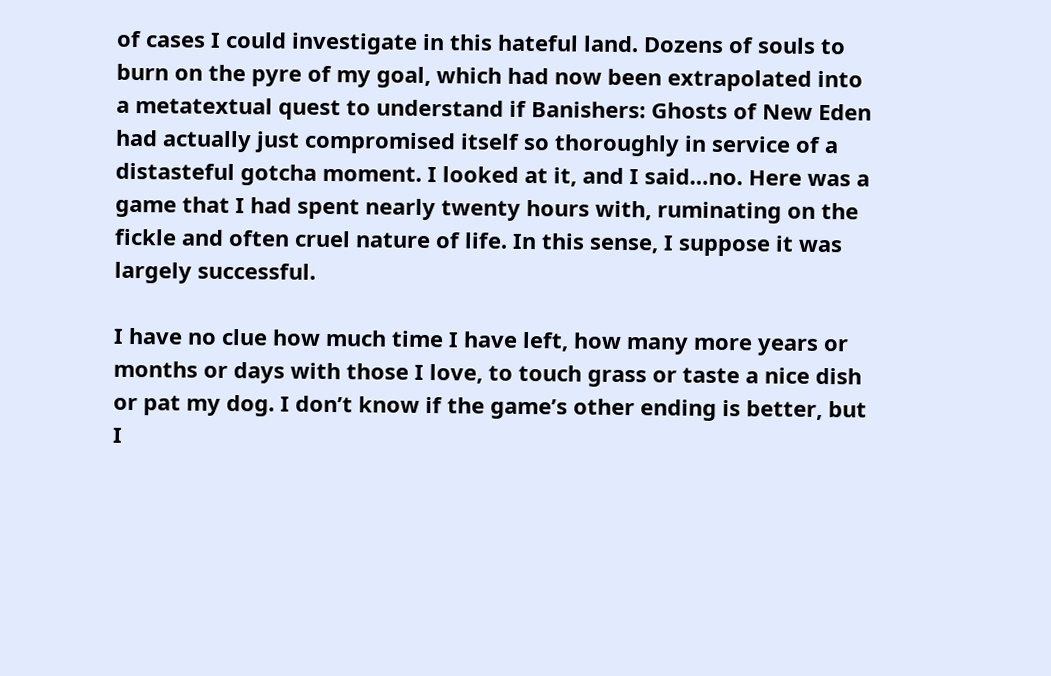of cases I could investigate in this hateful land. Dozens of souls to burn on the pyre of my goal, which had now been extrapolated into a metatextual quest to understand if Banishers: Ghosts of New Eden had actually just compromised itself so thoroughly in service of a distasteful gotcha moment. I looked at it, and I said…no. Here was a game that I had spent nearly twenty hours with, ruminating on the fickle and often cruel nature of life. In this sense, I suppose it was largely successful.

I have no clue how much time I have left, how many more years or months or days with those I love, to touch grass or taste a nice dish or pat my dog. I don’t know if the game’s other ending is better, but I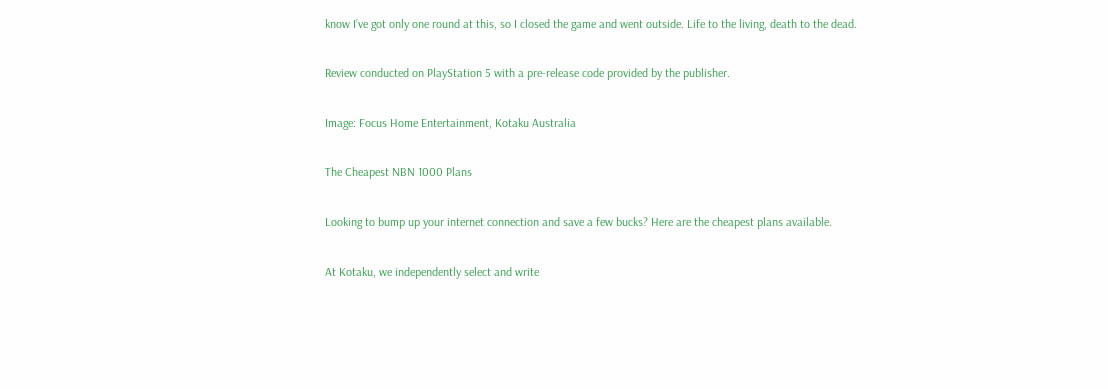know I’ve got only one round at this, so I closed the game and went outside. Life to the living, death to the dead.

Review conducted on PlayStation 5 with a pre-release code provided by the publisher.

Image: Focus Home Entertainment, Kotaku Australia

The Cheapest NBN 1000 Plans

Looking to bump up your internet connection and save a few bucks? Here are the cheapest plans available.

At Kotaku, we independently select and write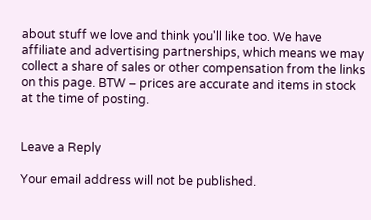about stuff we love and think you'll like too. We have affiliate and advertising partnerships, which means we may collect a share of sales or other compensation from the links on this page. BTW – prices are accurate and items in stock at the time of posting.


Leave a Reply

Your email address will not be published.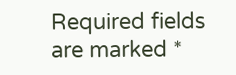Required fields are marked *